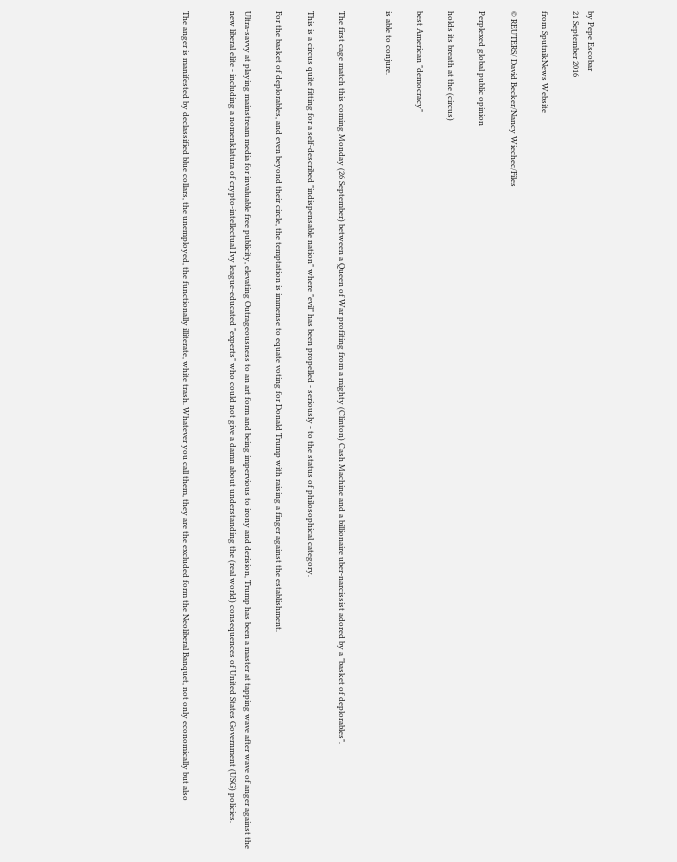by Pepe Escobar
21 September 2016

from SputnikNews Website

© REUTERS/ David Becker/Nancy Wiechec/Files

Perplexed global public opinion

holds its breath at the (circus)

best American "democracy"

is able to conjure.


The first cage match this coming Monday (26 September) between a Queen of War profiting from a mighty (Clinton) Cash Machine and a billionaire uber-narcissist adored by a "basket of deplorables".

This is a circus quite fitting for a self-described "indispensable nation" where "evil" has been propelled - seriously - to the status of philosophical category.

For the basket of deplorables, and even beyond their circle, the temptation is immense to equate voting for Donald Trump with raising a finger against the establishment.

Ultra-savvy at playing mainstream media for invaluable free publicity, elevating Outrageousness to an art form and being impervious to irony and derision, Trump has been a master at tapping wave after wave of anger against the new liberal elite - including a nomenklatura of crypto-intellectual Ivy league-educated "experts" who could not give a damn about understanding the (real world) consequences of United States Government (USG) policies.


The anger is manifested by declassified blue collars, the unemployed, the functionally illiterate, white trash. Whatever you call them, they are the excluded form the Neoliberal Banquet, not only economically but also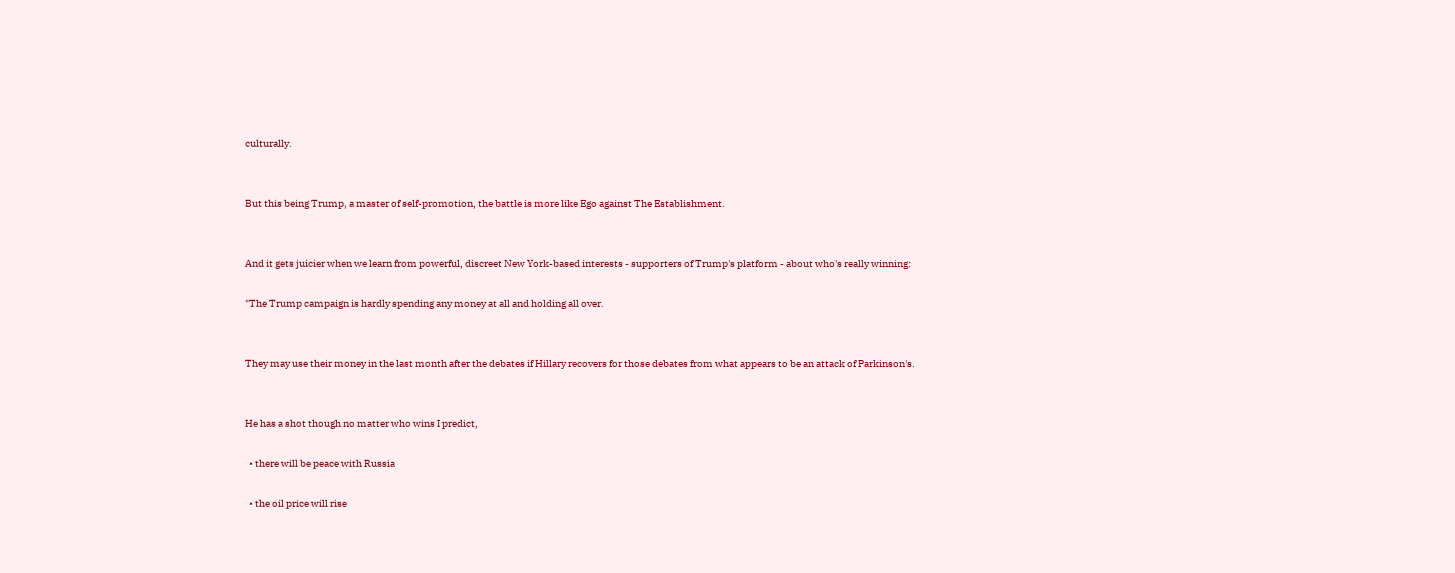culturally.


But this being Trump, a master of self-promotion, the battle is more like Ego against The Establishment.


And it gets juicier when we learn from powerful, discreet New York-based interests - supporters of Trump's platform - about who's really winning:

"The Trump campaign is hardly spending any money at all and holding all over.


They may use their money in the last month after the debates if Hillary recovers for those debates from what appears to be an attack of Parkinson's.


He has a shot though no matter who wins I predict,

  • there will be peace with Russia

  • the oil price will rise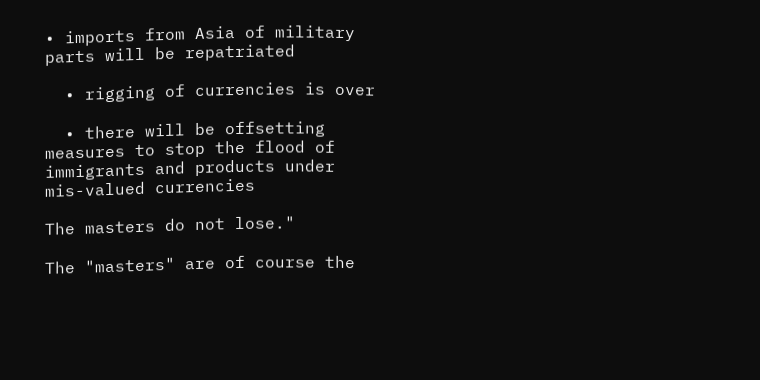• imports from Asia of military parts will be repatriated

  • rigging of currencies is over

  • there will be offsetting measures to stop the flood of immigrants and products under mis-valued currencies

The masters do not lose."

The "masters" are of course the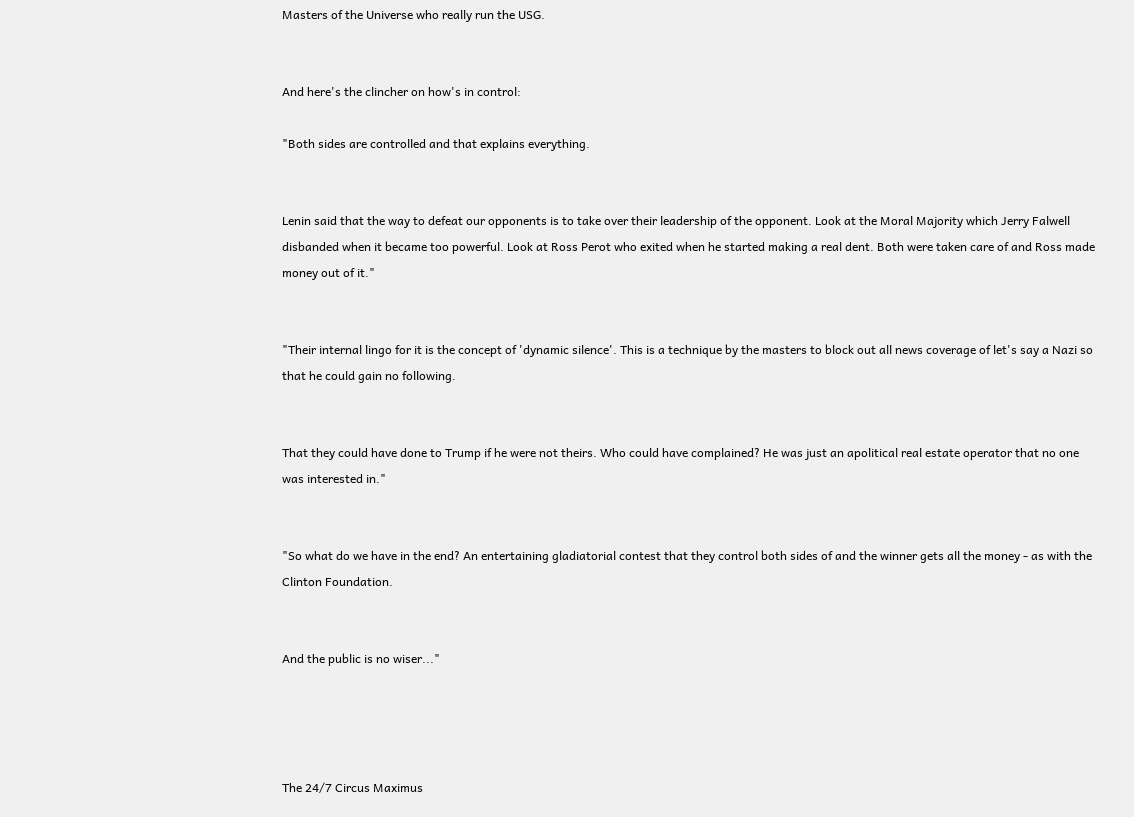Masters of the Universe who really run the USG.


And here's the clincher on how's in control:

"Both sides are controlled and that explains everything.


Lenin said that the way to defeat our opponents is to take over their leadership of the opponent. Look at the Moral Majority which Jerry Falwell disbanded when it became too powerful. Look at Ross Perot who exited when he started making a real dent. Both were taken care of and Ross made money out of it."


"Their internal lingo for it is the concept of 'dynamic silence'. This is a technique by the masters to block out all news coverage of let's say a Nazi so that he could gain no following.


That they could have done to Trump if he were not theirs. Who could have complained? He was just an apolitical real estate operator that no one was interested in."


"So what do we have in the end? An entertaining gladiatorial contest that they control both sides of and the winner gets all the money - as with the Clinton Foundation.


And the public is no wiser..."




The 24/7 Circus Maximus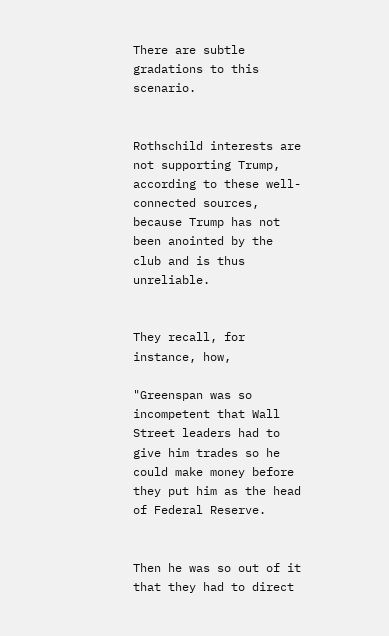There are subtle gradations to this scenario.


Rothschild interests are not supporting Trump, according to these well-connected sources, because Trump has not been anointed by the club and is thus unreliable.


They recall, for instance, how,

"Greenspan was so incompetent that Wall Street leaders had to give him trades so he could make money before they put him as the head of Federal Reserve.


Then he was so out of it that they had to direct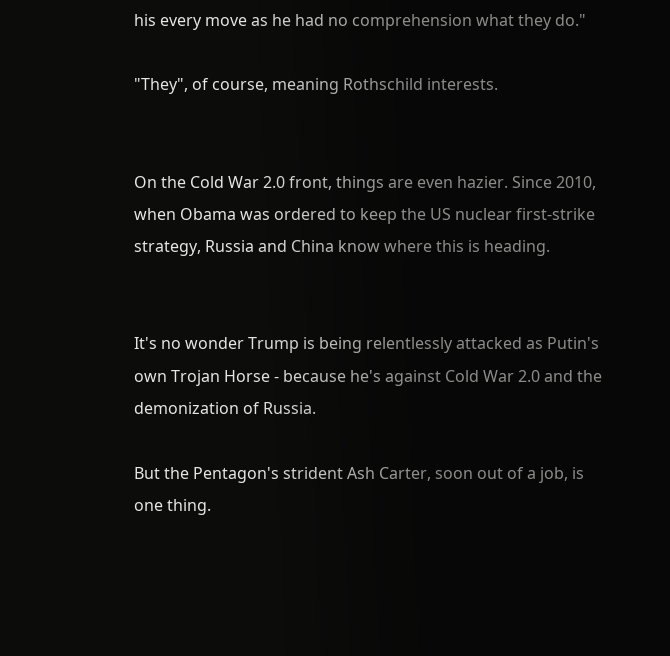his every move as he had no comprehension what they do."

"They", of course, meaning Rothschild interests.


On the Cold War 2.0 front, things are even hazier. Since 2010, when Obama was ordered to keep the US nuclear first-strike strategy, Russia and China know where this is heading.


It's no wonder Trump is being relentlessly attacked as Putin's own Trojan Horse - because he's against Cold War 2.0 and the demonization of Russia.

But the Pentagon's strident Ash Carter, soon out of a job, is one thing.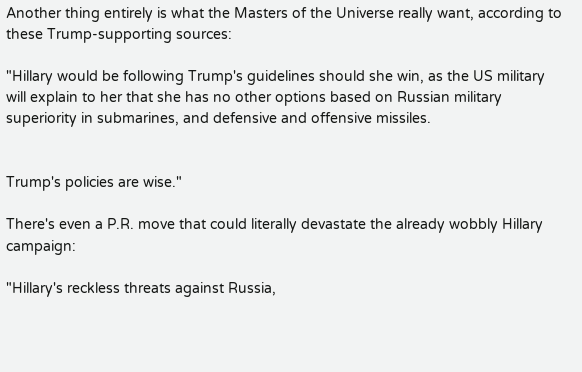Another thing entirely is what the Masters of the Universe really want, according to these Trump-supporting sources:

"Hillary would be following Trump's guidelines should she win, as the US military will explain to her that she has no other options based on Russian military superiority in submarines, and defensive and offensive missiles.


Trump's policies are wise."

There's even a P.R. move that could literally devastate the already wobbly Hillary campaign:

"Hillary's reckless threats against Russia,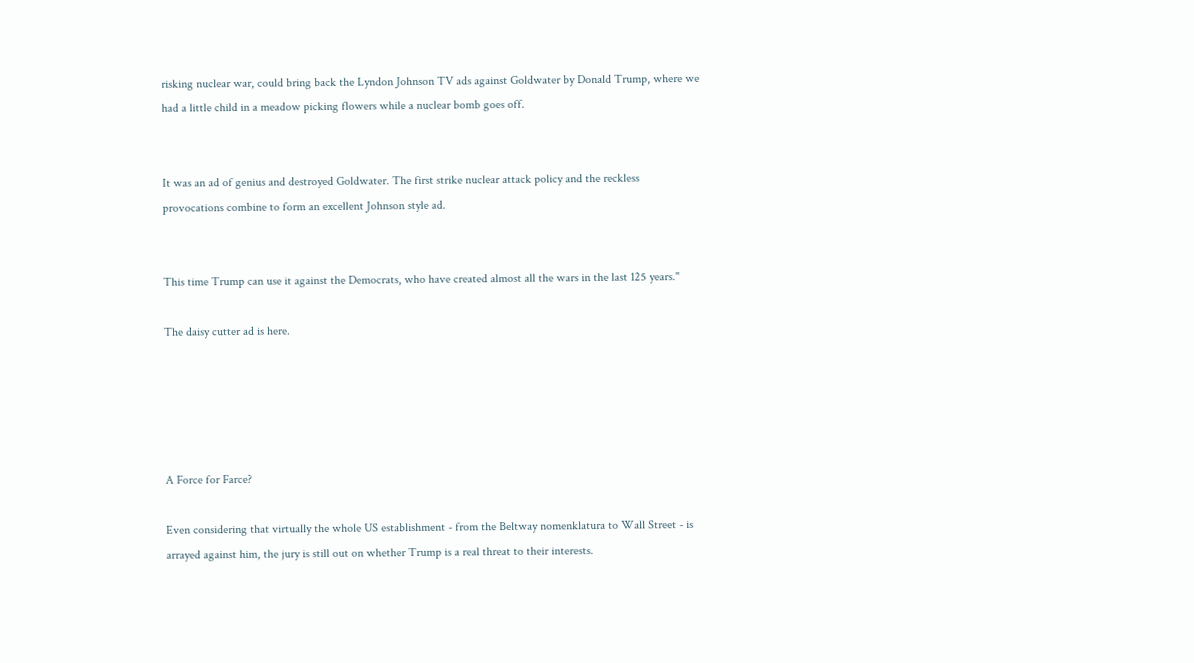risking nuclear war, could bring back the Lyndon Johnson TV ads against Goldwater by Donald Trump, where we had a little child in a meadow picking flowers while a nuclear bomb goes off.


It was an ad of genius and destroyed Goldwater. The first strike nuclear attack policy and the reckless provocations combine to form an excellent Johnson style ad.


This time Trump can use it against the Democrats, who have created almost all the wars in the last 125 years."

The daisy cutter ad is here.





A Force for Farce?

Even considering that virtually the whole US establishment - from the Beltway nomenklatura to Wall Street - is arrayed against him, the jury is still out on whether Trump is a real threat to their interests.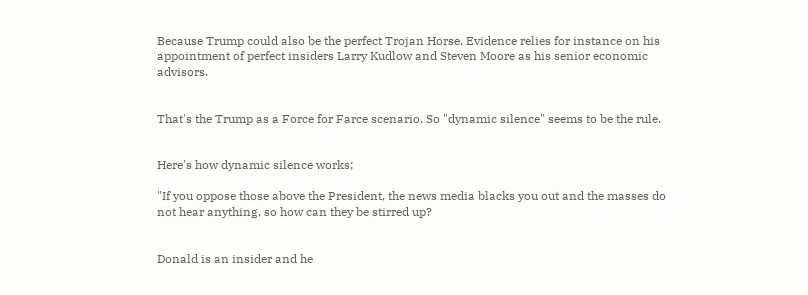Because Trump could also be the perfect Trojan Horse. Evidence relies for instance on his appointment of perfect insiders Larry Kudlow and Steven Moore as his senior economic advisors.


That's the Trump as a Force for Farce scenario. So "dynamic silence" seems to be the rule.


Here's how dynamic silence works;

"If you oppose those above the President, the news media blacks you out and the masses do not hear anything, so how can they be stirred up?


Donald is an insider and he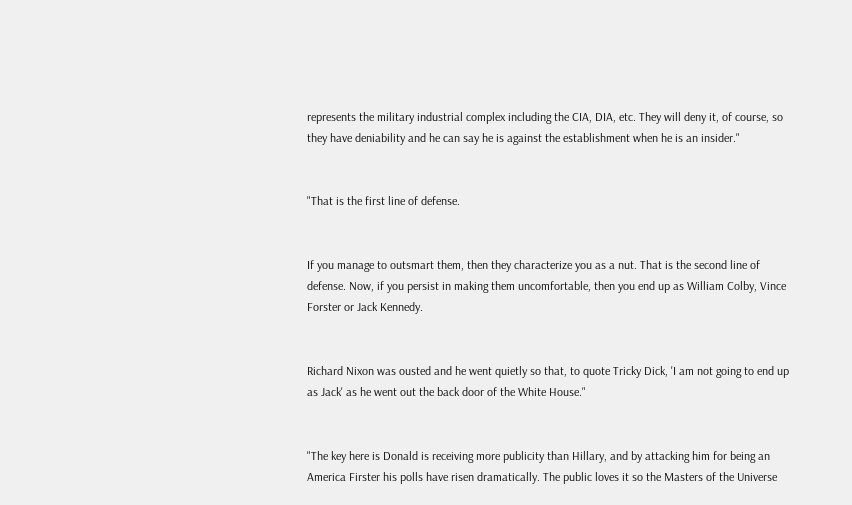represents the military industrial complex including the CIA, DIA, etc. They will deny it, of course, so they have deniability and he can say he is against the establishment when he is an insider."


"That is the first line of defense.


If you manage to outsmart them, then they characterize you as a nut. That is the second line of defense. Now, if you persist in making them uncomfortable, then you end up as William Colby, Vince Forster or Jack Kennedy.


Richard Nixon was ousted and he went quietly so that, to quote Tricky Dick, 'I am not going to end up as Jack' as he went out the back door of the White House."


"The key here is Donald is receiving more publicity than Hillary, and by attacking him for being an America Firster his polls have risen dramatically. The public loves it so the Masters of the Universe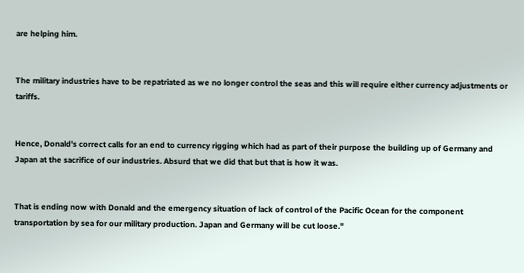are helping him.


The military industries have to be repatriated as we no longer control the seas and this will require either currency adjustments or tariffs.


Hence, Donald's correct calls for an end to currency rigging which had as part of their purpose the building up of Germany and Japan at the sacrifice of our industries. Absurd that we did that but that is how it was.


That is ending now with Donald and the emergency situation of lack of control of the Pacific Ocean for the component transportation by sea for our military production. Japan and Germany will be cut loose."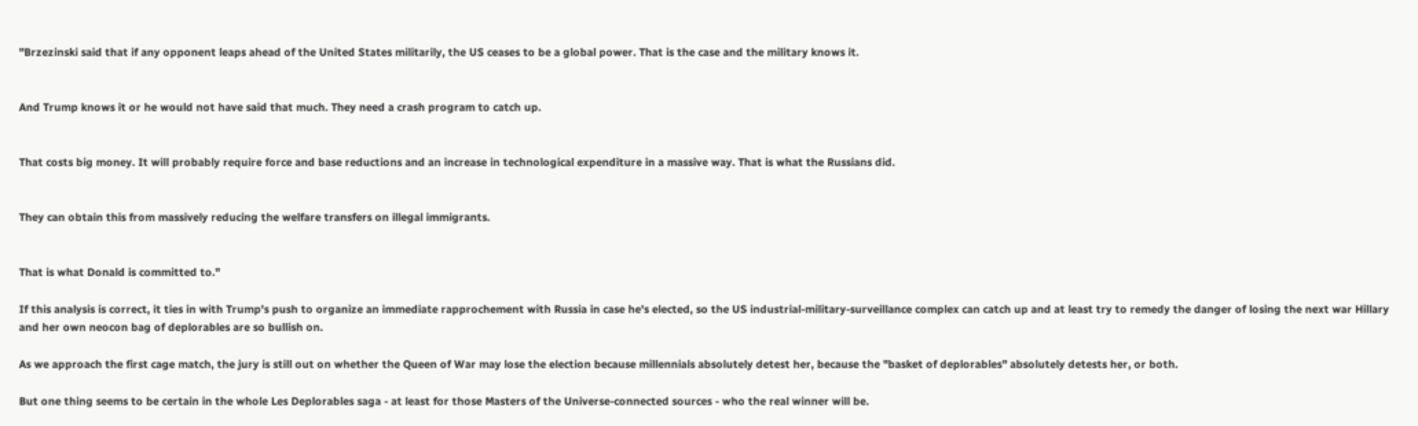"Brzezinski said that if any opponent leaps ahead of the United States militarily, the US ceases to be a global power. That is the case and the military knows it.


And Trump knows it or he would not have said that much. They need a crash program to catch up.


That costs big money. It will probably require force and base reductions and an increase in technological expenditure in a massive way. That is what the Russians did.


They can obtain this from massively reducing the welfare transfers on illegal immigrants.


That is what Donald is committed to."

If this analysis is correct, it ties in with Trump's push to organize an immediate rapprochement with Russia in case he's elected, so the US industrial-military-surveillance complex can catch up and at least try to remedy the danger of losing the next war Hillary and her own neocon bag of deplorables are so bullish on.

As we approach the first cage match, the jury is still out on whether the Queen of War may lose the election because millennials absolutely detest her, because the "basket of deplorables" absolutely detests her, or both.

But one thing seems to be certain in the whole Les Deplorables saga - at least for those Masters of the Universe-connected sources - who the real winner will be.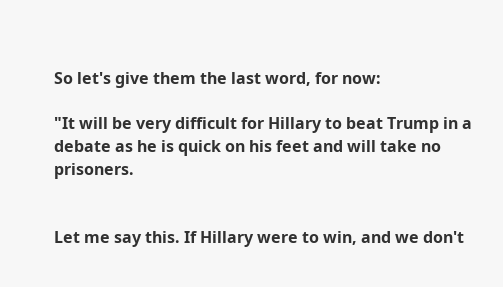So let's give them the last word, for now:

"It will be very difficult for Hillary to beat Trump in a debate as he is quick on his feet and will take no prisoners.


Let me say this. If Hillary were to win, and we don't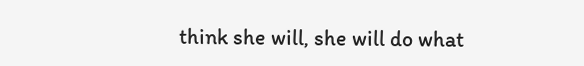think she will, she will do what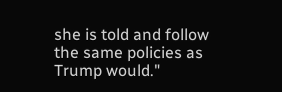she is told and follow the same policies as Trump would."